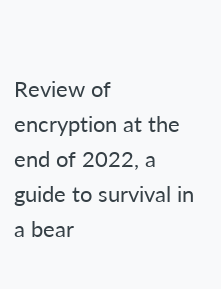Review of encryption at the end of 2022, a guide to survival in a bear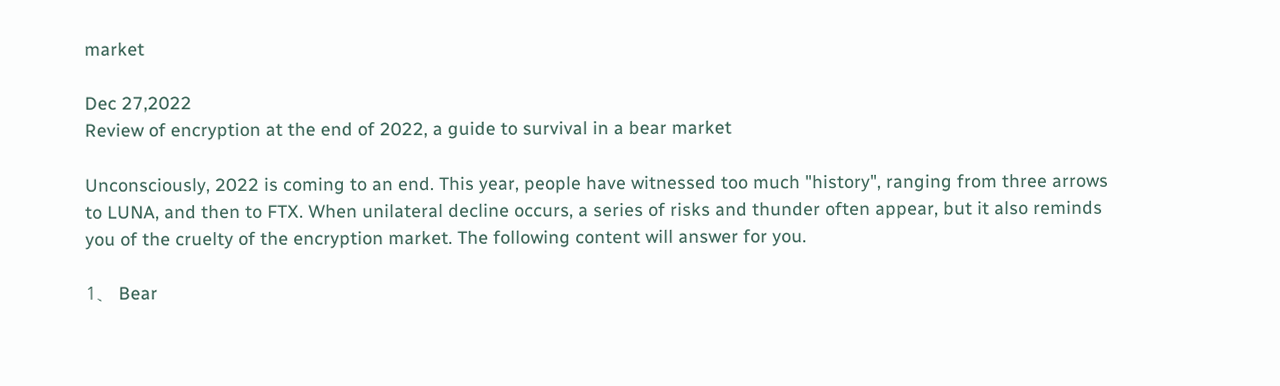market

Dec 27,2022
Review of encryption at the end of 2022, a guide to survival in a bear market

Unconsciously, 2022 is coming to an end. This year, people have witnessed too much "history", ranging from three arrows to LUNA, and then to FTX. When unilateral decline occurs, a series of risks and thunder often appear, but it also reminds you of the cruelty of the encryption market. The following content will answer for you.

1、 Bear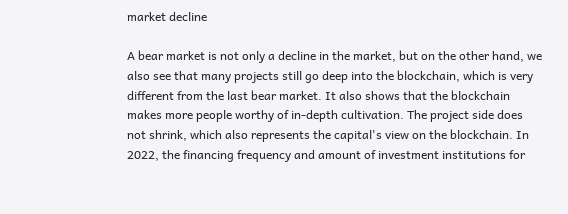market decline

A bear market is not only a decline in the market, but on the other hand, we also see that many projects still go deep into the blockchain, which is very different from the last bear market. It also shows that the blockchain makes more people worthy of in-depth cultivation. The project side does not shrink, which also represents the capital's view on the blockchain. In 2022, the financing frequency and amount of investment institutions for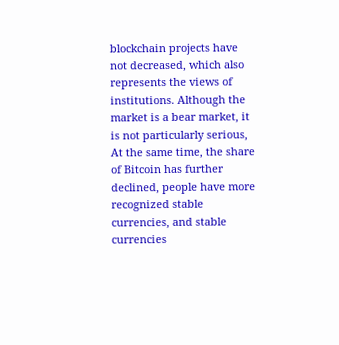blockchain projects have not decreased, which also represents the views of institutions. Although the market is a bear market, it is not particularly serious, At the same time, the share of Bitcoin has further declined, people have more recognized stable currencies, and stable currencies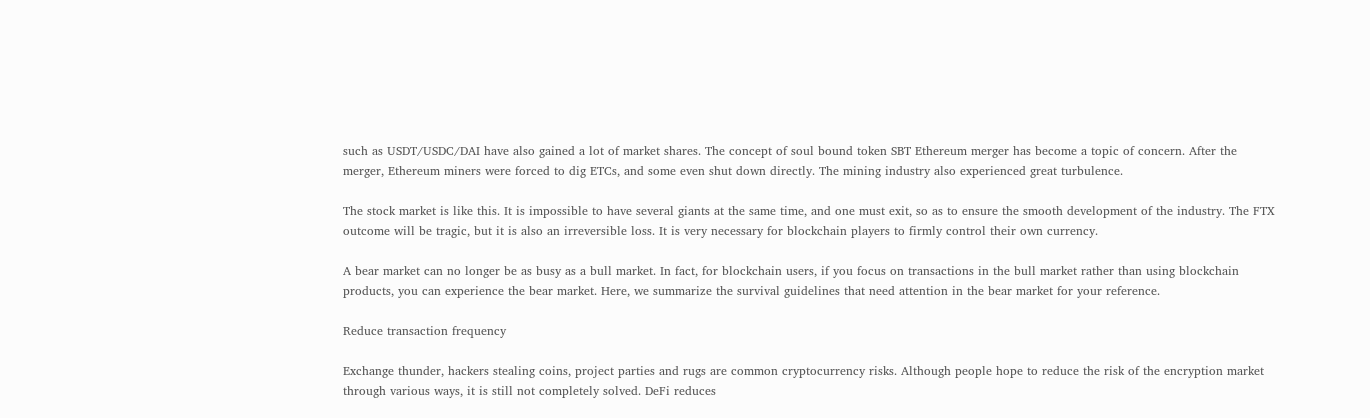such as USDT/USDC/DAI have also gained a lot of market shares. The concept of soul bound token SBT Ethereum merger has become a topic of concern. After the merger, Ethereum miners were forced to dig ETCs, and some even shut down directly. The mining industry also experienced great turbulence.

The stock market is like this. It is impossible to have several giants at the same time, and one must exit, so as to ensure the smooth development of the industry. The FTX outcome will be tragic, but it is also an irreversible loss. It is very necessary for blockchain players to firmly control their own currency.

A bear market can no longer be as busy as a bull market. In fact, for blockchain users, if you focus on transactions in the bull market rather than using blockchain products, you can experience the bear market. Here, we summarize the survival guidelines that need attention in the bear market for your reference.

Reduce transaction frequency

Exchange thunder, hackers stealing coins, project parties and rugs are common cryptocurrency risks. Although people hope to reduce the risk of the encryption market through various ways, it is still not completely solved. DeFi reduces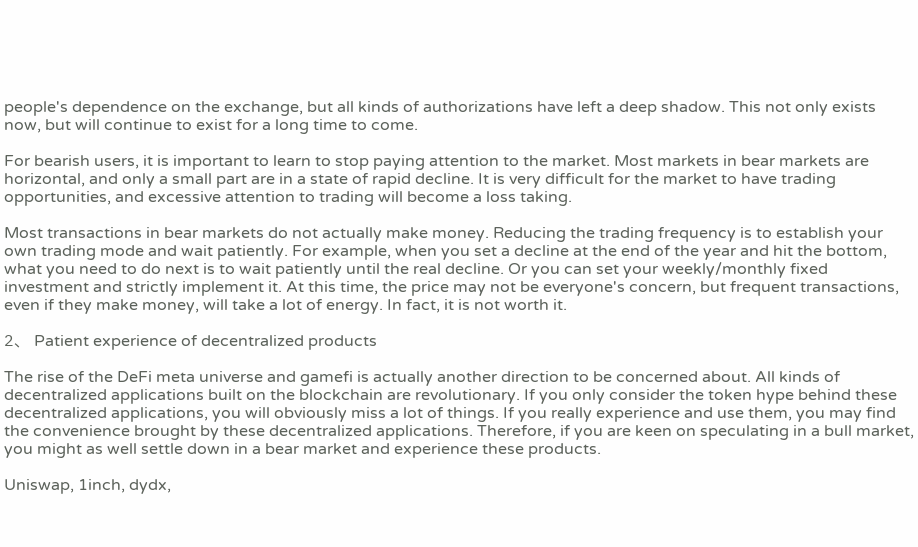people's dependence on the exchange, but all kinds of authorizations have left a deep shadow. This not only exists now, but will continue to exist for a long time to come.

For bearish users, it is important to learn to stop paying attention to the market. Most markets in bear markets are horizontal, and only a small part are in a state of rapid decline. It is very difficult for the market to have trading opportunities, and excessive attention to trading will become a loss taking.

Most transactions in bear markets do not actually make money. Reducing the trading frequency is to establish your own trading mode and wait patiently. For example, when you set a decline at the end of the year and hit the bottom, what you need to do next is to wait patiently until the real decline. Or you can set your weekly/monthly fixed investment and strictly implement it. At this time, the price may not be everyone's concern, but frequent transactions, even if they make money, will take a lot of energy. In fact, it is not worth it.

2、 Patient experience of decentralized products

The rise of the DeFi meta universe and gamefi is actually another direction to be concerned about. All kinds of decentralized applications built on the blockchain are revolutionary. If you only consider the token hype behind these decentralized applications, you will obviously miss a lot of things. If you really experience and use them, you may find the convenience brought by these decentralized applications. Therefore, if you are keen on speculating in a bull market, you might as well settle down in a bear market and experience these products.

Uniswap, 1inch, dydx,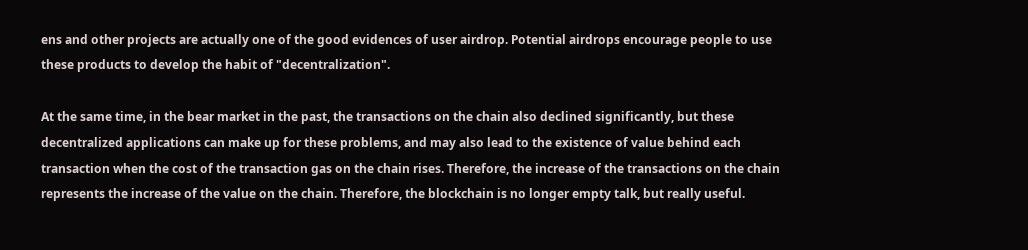ens and other projects are actually one of the good evidences of user airdrop. Potential airdrops encourage people to use these products to develop the habit of "decentralization".

At the same time, in the bear market in the past, the transactions on the chain also declined significantly, but these decentralized applications can make up for these problems, and may also lead to the existence of value behind each transaction when the cost of the transaction gas on the chain rises. Therefore, the increase of the transactions on the chain represents the increase of the value on the chain. Therefore, the blockchain is no longer empty talk, but really useful.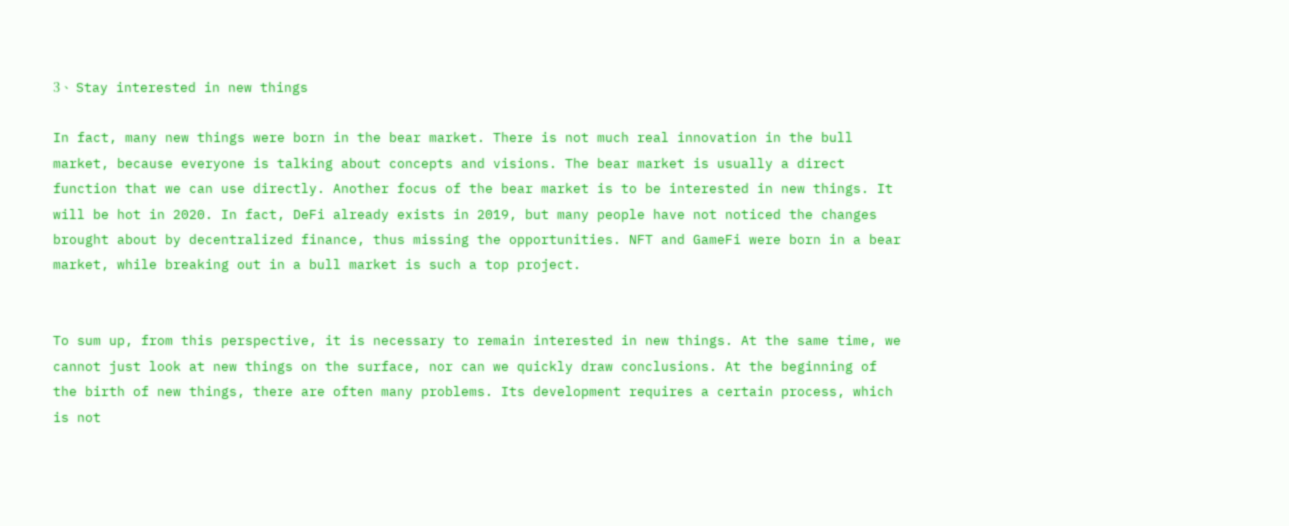3、 Stay interested in new things

In fact, many new things were born in the bear market. There is not much real innovation in the bull market, because everyone is talking about concepts and visions. The bear market is usually a direct function that we can use directly. Another focus of the bear market is to be interested in new things. It will be hot in 2020. In fact, DeFi already exists in 2019, but many people have not noticed the changes brought about by decentralized finance, thus missing the opportunities. NFT and GameFi were born in a bear market, while breaking out in a bull market is such a top project.


To sum up, from this perspective, it is necessary to remain interested in new things. At the same time, we cannot just look at new things on the surface, nor can we quickly draw conclusions. At the beginning of the birth of new things, there are often many problems. Its development requires a certain process, which is not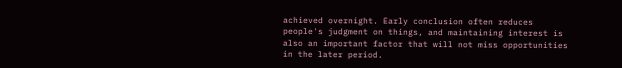achieved overnight. Early conclusion often reduces people's judgment on things, and maintaining interest is also an important factor that will not miss opportunities in the later period.